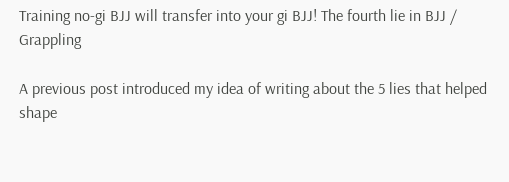Training no-gi BJJ will transfer into your gi BJJ! The fourth lie in BJJ / Grappling

A previous post introduced my idea of writing about the 5 lies that helped shape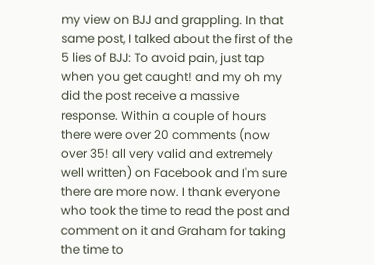my view on BJJ and grappling. In that same post, I talked about the first of the 5 lies of BJJ: To avoid pain, just tap when you get caught! and my oh my did the post receive a massive response. Within a couple of hours there were over 20 comments (now over 35! all very valid and extremely well written) on Facebook and I'm sure there are more now. I thank everyone who took the time to read the post and comment on it and Graham for taking the time to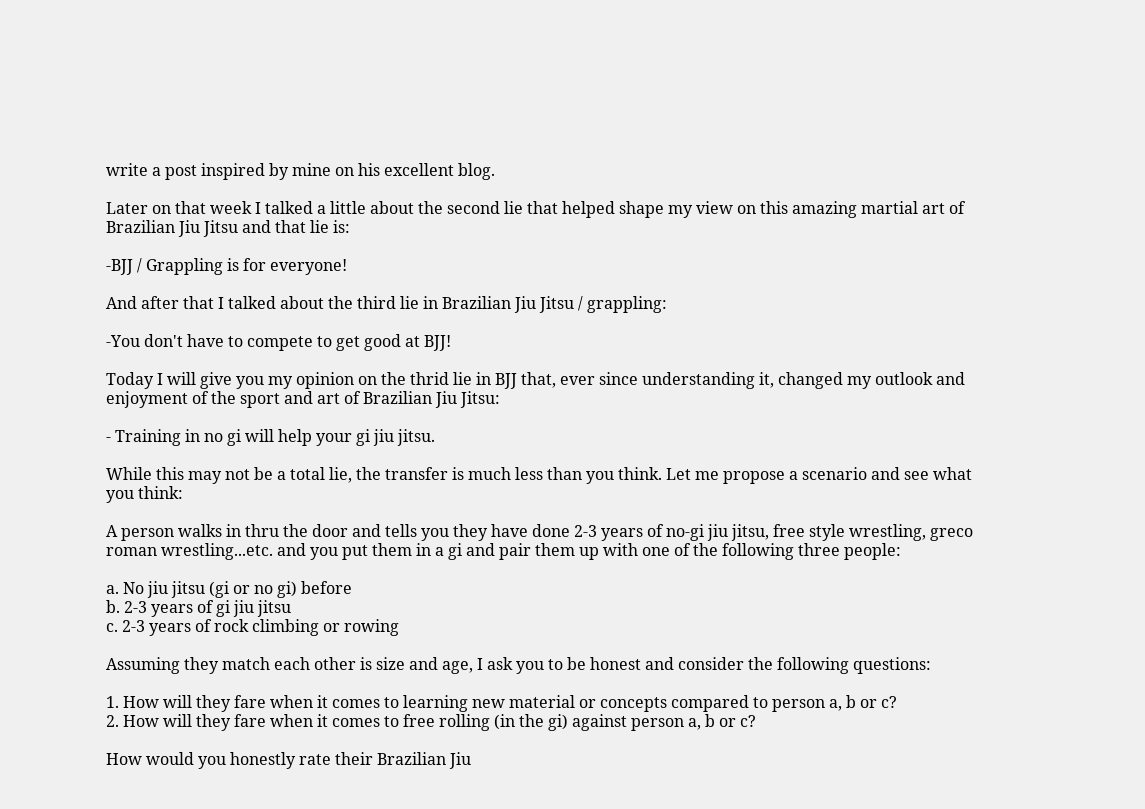write a post inspired by mine on his excellent blog.

Later on that week I talked a little about the second lie that helped shape my view on this amazing martial art of Brazilian Jiu Jitsu and that lie is:

-BJJ / Grappling is for everyone!

And after that I talked about the third lie in Brazilian Jiu Jitsu / grappling:

-You don't have to compete to get good at BJJ!

Today I will give you my opinion on the thrid lie in BJJ that, ever since understanding it, changed my outlook and enjoyment of the sport and art of Brazilian Jiu Jitsu:

- Training in no gi will help your gi jiu jitsu.

While this may not be a total lie, the transfer is much less than you think. Let me propose a scenario and see what you think:

A person walks in thru the door and tells you they have done 2-3 years of no-gi jiu jitsu, free style wrestling, greco roman wrestling...etc. and you put them in a gi and pair them up with one of the following three people:

a. No jiu jitsu (gi or no gi) before
b. 2-3 years of gi jiu jitsu
c. 2-3 years of rock climbing or rowing

Assuming they match each other is size and age, I ask you to be honest and consider the following questions:

1. How will they fare when it comes to learning new material or concepts compared to person a, b or c?
2. How will they fare when it comes to free rolling (in the gi) against person a, b or c?

How would you honestly rate their Brazilian Jiu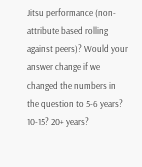Jitsu performance (non-attribute based rolling against peers)? Would your answer change if we changed the numbers in the question to 5-6 years? 10-15? 20+ years?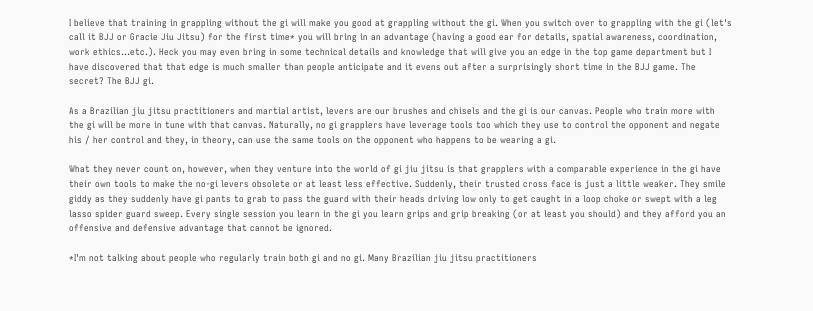I believe that training in grappling without the gi will make you good at grappling without the gi. When you switch over to grappling with the gi (let's call it BJJ or Gracie Jiu Jitsu) for the first time* you will bring in an advantage (having a good ear for details, spatial awareness, coordination, work ethics...etc.). Heck you may even bring in some technical details and knowledge that will give you an edge in the top game department but I have discovered that that edge is much smaller than people anticipate and it evens out after a surprisingly short time in the BJJ game. The secret? The BJJ gi.

As a Brazilian jiu jitsu practitioners and martial artist, levers are our brushes and chisels and the gi is our canvas. People who train more with the gi will be more in tune with that canvas. Naturally, no gi grapplers have leverage tools too which they use to control the opponent and negate his / her control and they, in theory, can use the same tools on the opponent who happens to be wearing a gi.

What they never count on, however, when they venture into the world of gi jiu jitsu is that grapplers with a comparable experience in the gi have their own tools to make the no-gi levers obsolete or at least less effective. Suddenly, their trusted cross face is just a little weaker. They smile giddy as they suddenly have gi pants to grab to pass the guard with their heads driving low only to get caught in a loop choke or swept with a leg lasso spider guard sweep. Every single session you learn in the gi you learn grips and grip breaking (or at least you should) and they afford you an offensive and defensive advantage that cannot be ignored.

*I'm not talking about people who regularly train both gi and no gi. Many Brazilian jiu jitsu practitioners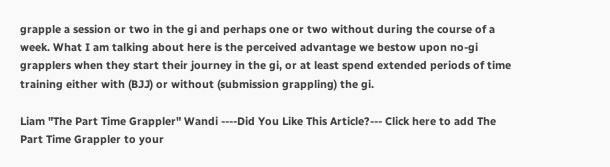grapple a session or two in the gi and perhaps one or two without during the course of a week. What I am talking about here is the perceived advantage we bestow upon no-gi grapplers when they start their journey in the gi, or at least spend extended periods of time training either with (BJJ) or without (submission grappling) the gi.

Liam "The Part Time Grappler" Wandi ----Did You Like This Article?--- Click here to add The Part Time Grappler to your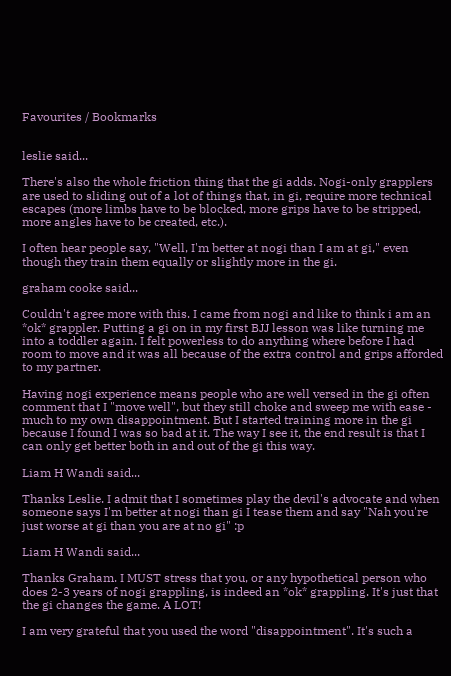Favourites / Bookmarks


leslie said...

There's also the whole friction thing that the gi adds. Nogi-only grapplers are used to sliding out of a lot of things that, in gi, require more technical escapes (more limbs have to be blocked, more grips have to be stripped, more angles have to be created, etc.).

I often hear people say, "Well, I'm better at nogi than I am at gi," even though they train them equally or slightly more in the gi.

graham cooke said...

Couldn't agree more with this. I came from nogi and like to think i am an *ok* grappler. Putting a gi on in my first BJJ lesson was like turning me into a toddler again. I felt powerless to do anything where before I had room to move and it was all because of the extra control and grips afforded to my partner.

Having nogi experience means people who are well versed in the gi often comment that I "move well", but they still choke and sweep me with ease - much to my own disappointment. But I started training more in the gi because I found I was so bad at it. The way I see it, the end result is that I can only get better both in and out of the gi this way.

Liam H Wandi said...

Thanks Leslie. I admit that I sometimes play the devil's advocate and when someone says I'm better at nogi than gi I tease them and say "Nah you're just worse at gi than you are at no gi" :p

Liam H Wandi said...

Thanks Graham. I MUST stress that you, or any hypothetical person who does 2-3 years of nogi grappling, is indeed an *ok* grappling. It's just that the gi changes the game. A LOT!

I am very grateful that you used the word "disappointment". It's such a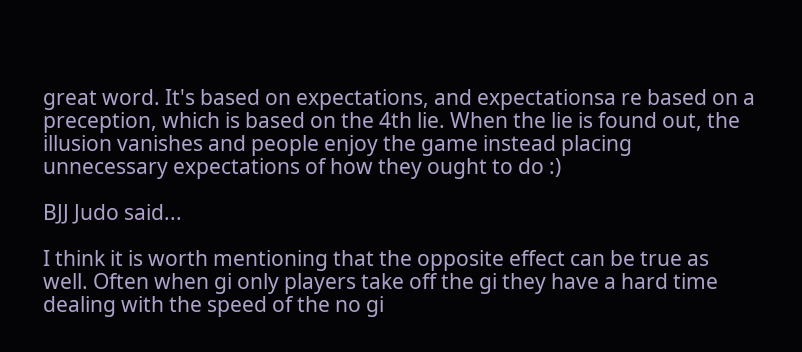great word. It's based on expectations, and expectationsa re based on a preception, which is based on the 4th lie. When the lie is found out, the illusion vanishes and people enjoy the game instead placing unnecessary expectations of how they ought to do :)

BJJ Judo said...

I think it is worth mentioning that the opposite effect can be true as well. Often when gi only players take off the gi they have a hard time dealing with the speed of the no gi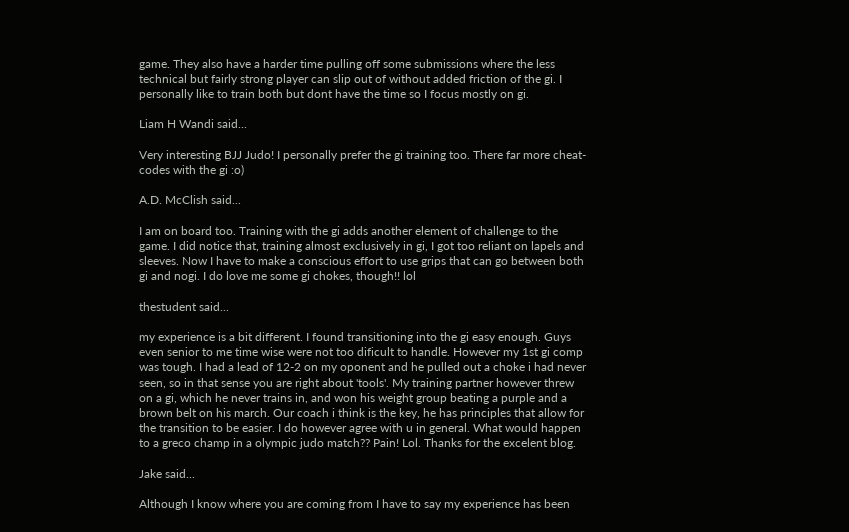game. They also have a harder time pulling off some submissions where the less technical but fairly strong player can slip out of without added friction of the gi. I personally like to train both but dont have the time so I focus mostly on gi.

Liam H Wandi said...

Very interesting BJJ Judo! I personally prefer the gi training too. There far more cheat-codes with the gi :o)

A.D. McClish said...

I am on board too. Training with the gi adds another element of challenge to the game. I did notice that, training almost exclusively in gi, I got too reliant on lapels and sleeves. Now I have to make a conscious effort to use grips that can go between both gi and nogi. I do love me some gi chokes, though!! lol

thestudent said...

my experience is a bit different. I found transitioning into the gi easy enough. Guys even senior to me time wise were not too dificult to handle. However my 1st gi comp was tough. I had a lead of 12-2 on my oponent and he pulled out a choke i had never seen, so in that sense you are right about 'tools'. My training partner however threw on a gi, which he never trains in, and won his weight group beating a purple and a brown belt on his march. Our coach i think is the key, he has principles that allow for the transition to be easier. I do however agree with u in general. What would happen to a greco champ in a olympic judo match?? Pain! Lol. Thanks for the excelent blog.

Jake said...

Although I know where you are coming from I have to say my experience has been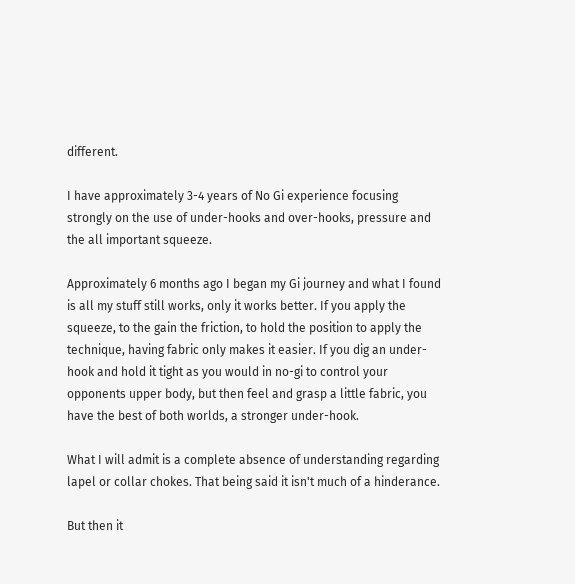different.

I have approximately 3-4 years of No Gi experience focusing strongly on the use of under-hooks and over-hooks, pressure and the all important squeeze.

Approximately 6 months ago I began my Gi journey and what I found is all my stuff still works, only it works better. If you apply the squeeze, to the gain the friction, to hold the position to apply the technique, having fabric only makes it easier. If you dig an under-hook and hold it tight as you would in no-gi to control your opponents upper body, but then feel and grasp a little fabric, you have the best of both worlds, a stronger under-hook.

What I will admit is a complete absence of understanding regarding lapel or collar chokes. That being said it isn't much of a hinderance.

But then it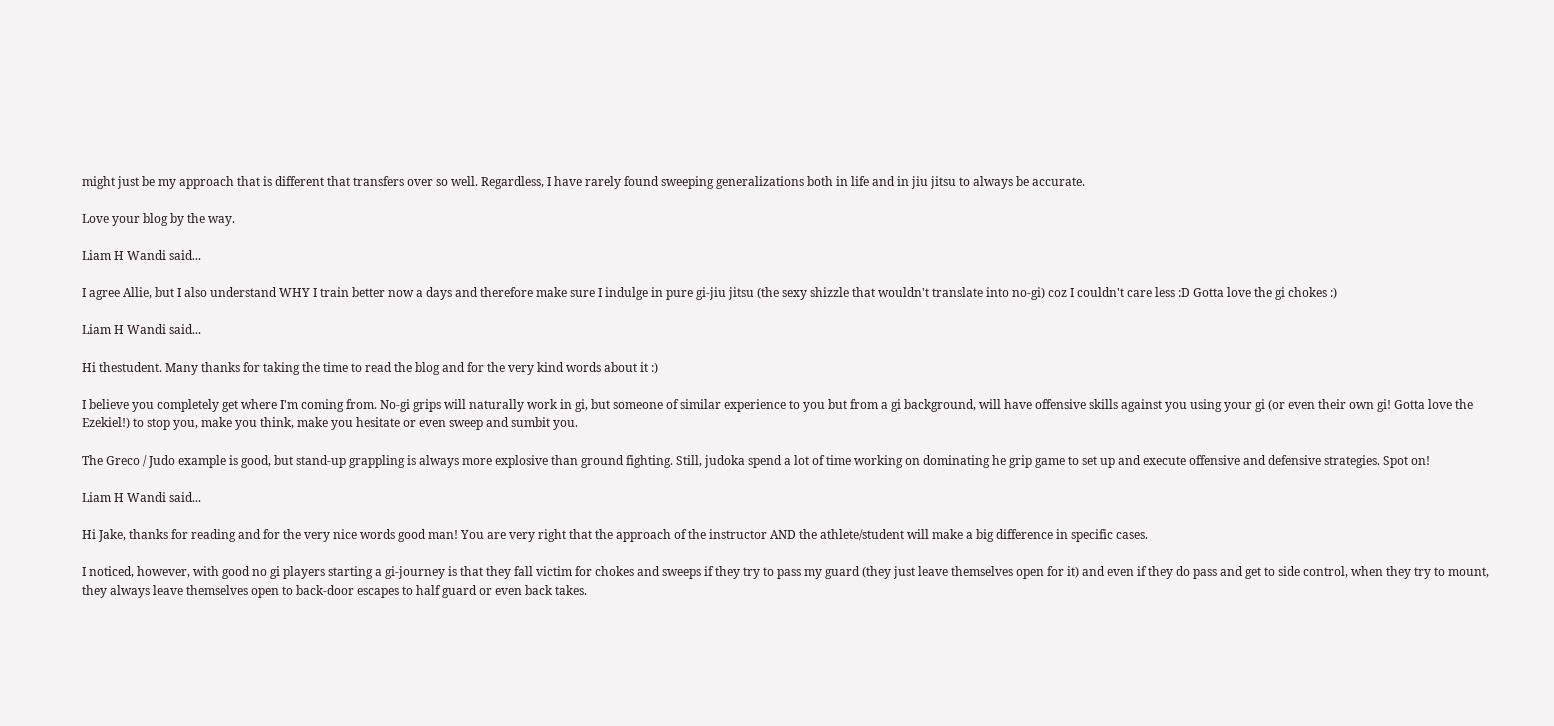might just be my approach that is different that transfers over so well. Regardless, I have rarely found sweeping generalizations both in life and in jiu jitsu to always be accurate.

Love your blog by the way.

Liam H Wandi said...

I agree Allie, but I also understand WHY I train better now a days and therefore make sure I indulge in pure gi-jiu jitsu (the sexy shizzle that wouldn't translate into no-gi) coz I couldn't care less :D Gotta love the gi chokes :)

Liam H Wandi said...

Hi thestudent. Many thanks for taking the time to read the blog and for the very kind words about it :)

I believe you completely get where I'm coming from. No-gi grips will naturally work in gi, but someone of similar experience to you but from a gi background, will have offensive skills against you using your gi (or even their own gi! Gotta love the Ezekiel!) to stop you, make you think, make you hesitate or even sweep and sumbit you.

The Greco / Judo example is good, but stand-up grappling is always more explosive than ground fighting. Still, judoka spend a lot of time working on dominating he grip game to set up and execute offensive and defensive strategies. Spot on!

Liam H Wandi said...

Hi Jake, thanks for reading and for the very nice words good man! You are very right that the approach of the instructor AND the athlete/student will make a big difference in specific cases.

I noticed, however, with good no gi players starting a gi-journey is that they fall victim for chokes and sweeps if they try to pass my guard (they just leave themselves open for it) and even if they do pass and get to side control, when they try to mount, they always leave themselves open to back-door escapes to half guard or even back takes.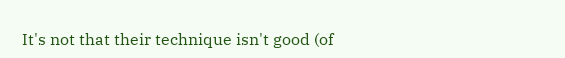It's not that their technique isn't good (of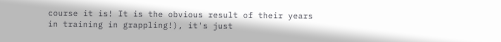course it is! It is the obvious result of their years in training in grappling!), it's just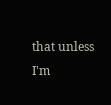that unless I'm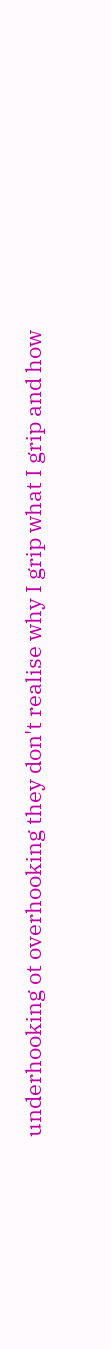underhooking ot overhooking they don't realise why I grip what I grip and how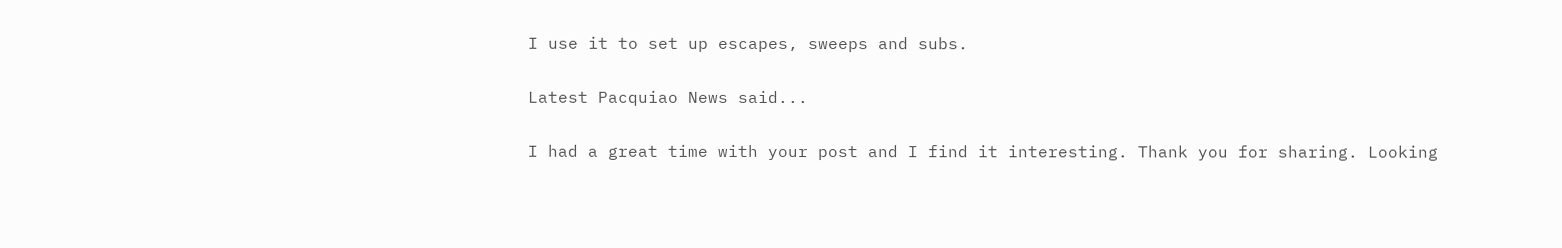I use it to set up escapes, sweeps and subs.

Latest Pacquiao News said...

I had a great time with your post and I find it interesting. Thank you for sharing. Looking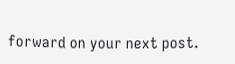forward on your next post.